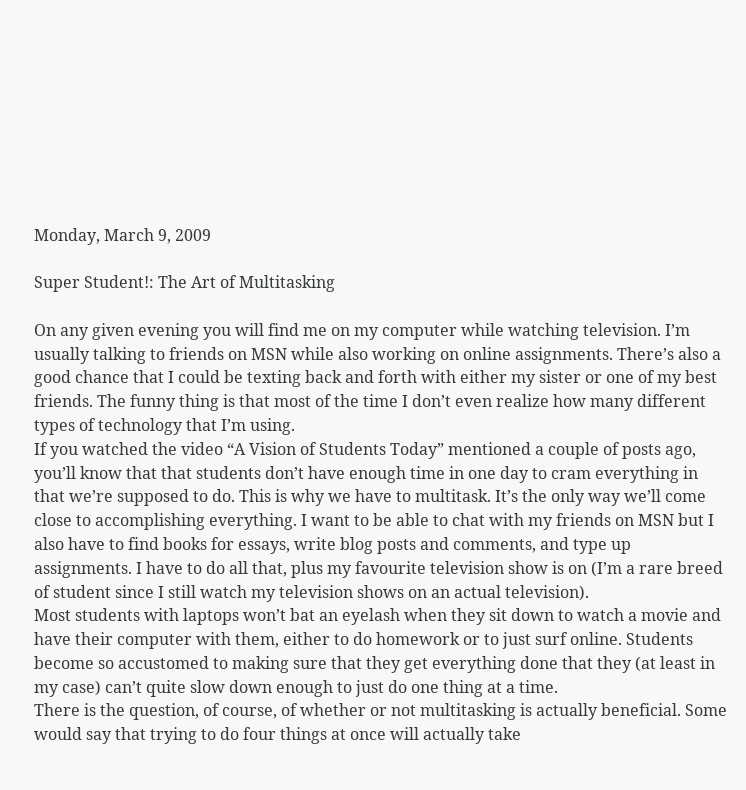Monday, March 9, 2009

Super Student!: The Art of Multitasking

On any given evening you will find me on my computer while watching television. I’m usually talking to friends on MSN while also working on online assignments. There’s also a good chance that I could be texting back and forth with either my sister or one of my best friends. The funny thing is that most of the time I don’t even realize how many different types of technology that I’m using.
If you watched the video “A Vision of Students Today” mentioned a couple of posts ago, you’ll know that that students don’t have enough time in one day to cram everything in that we’re supposed to do. This is why we have to multitask. It’s the only way we’ll come close to accomplishing everything. I want to be able to chat with my friends on MSN but I also have to find books for essays, write blog posts and comments, and type up assignments. I have to do all that, plus my favourite television show is on (I’m a rare breed of student since I still watch my television shows on an actual television).
Most students with laptops won’t bat an eyelash when they sit down to watch a movie and have their computer with them, either to do homework or to just surf online. Students become so accustomed to making sure that they get everything done that they (at least in my case) can’t quite slow down enough to just do one thing at a time.
There is the question, of course, of whether or not multitasking is actually beneficial. Some would say that trying to do four things at once will actually take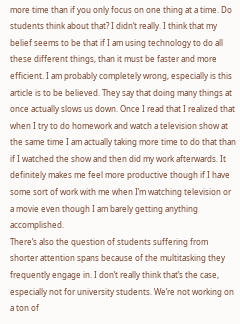more time than if you only focus on one thing at a time. Do students think about that? I didn’t really. I think that my belief seems to be that if I am using technology to do all these different things, than it must be faster and more efficient. I am probably completely wrong, especially is this article is to be believed. They say that doing many things at once actually slows us down. Once I read that I realized that when I try to do homework and watch a television show at the same time I am actually taking more time to do that than if I watched the show and then did my work afterwards. It definitely makes me feel more productive though if I have some sort of work with me when I’m watching television or a movie even though I am barely getting anything accomplished.
There’s also the question of students suffering from shorter attention spans because of the multitasking they frequently engage in. I don’t really think that’s the case, especially not for university students. We’re not working on a ton of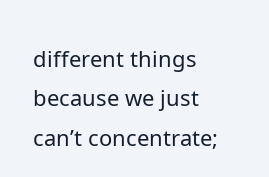different things because we just can’t concentrate;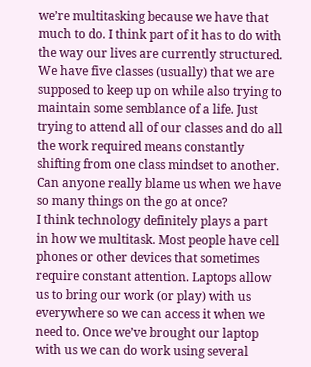we’re multitasking because we have that much to do. I think part of it has to do with the way our lives are currently structured. We have five classes (usually) that we are supposed to keep up on while also trying to maintain some semblance of a life. Just trying to attend all of our classes and do all the work required means constantly shifting from one class mindset to another. Can anyone really blame us when we have so many things on the go at once?
I think technology definitely plays a part in how we multitask. Most people have cell phones or other devices that sometimes require constant attention. Laptops allow us to bring our work (or play) with us everywhere so we can access it when we need to. Once we’ve brought our laptop with us we can do work using several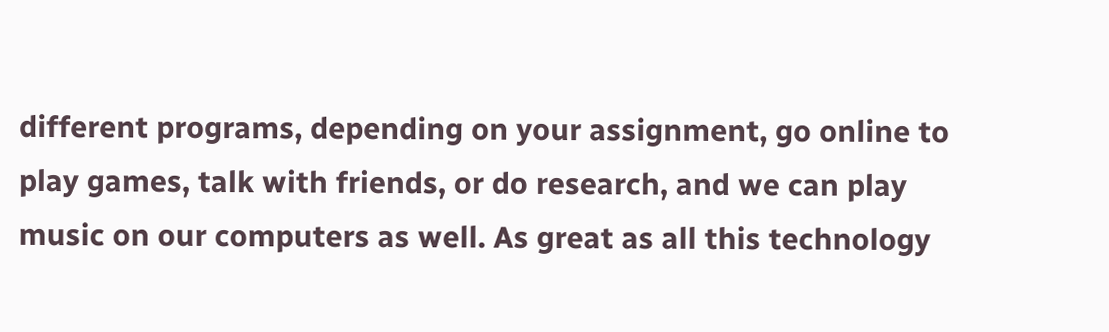different programs, depending on your assignment, go online to play games, talk with friends, or do research, and we can play music on our computers as well. As great as all this technology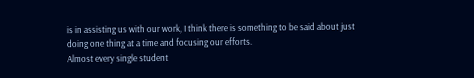is in assisting us with our work, I think there is something to be said about just doing one thing at a time and focusing our efforts.
Almost every single student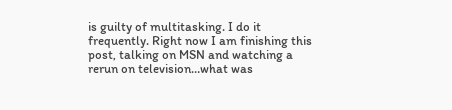is guilty of multitasking. I do it frequently. Right now I am finishing this post, talking on MSN and watching a rerun on television…what was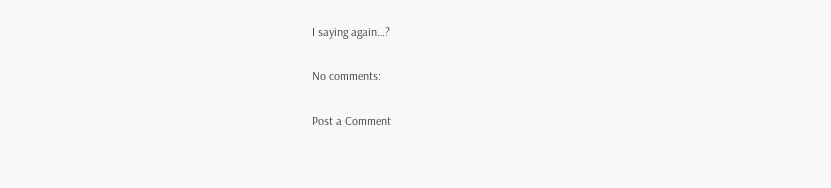I saying again…?

No comments:

Post a Comment